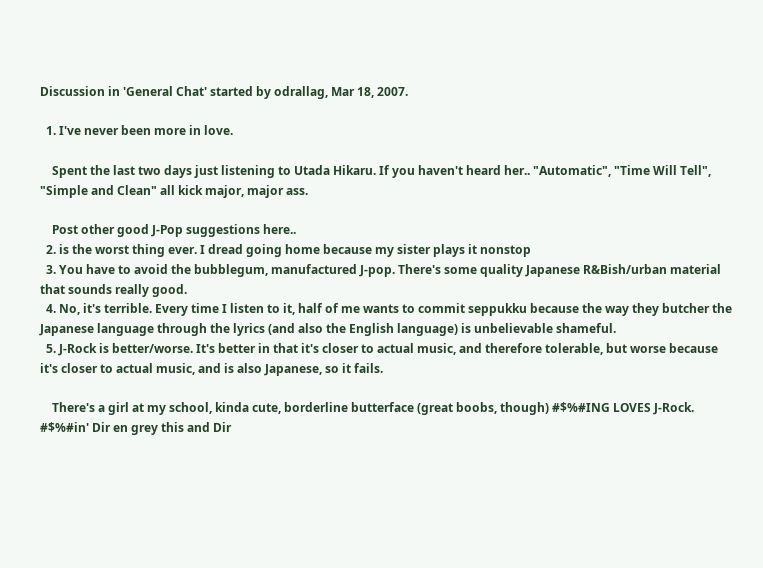Discussion in 'General Chat' started by odrallag, Mar 18, 2007.

  1. I've never been more in love.

    Spent the last two days just listening to Utada Hikaru. If you haven't heard her.. "Automatic", "Time Will Tell", "Simple and Clean" all kick major, major ass.

    Post other good J-Pop suggestions here..
  2. is the worst thing ever. I dread going home because my sister plays it nonstop
  3. You have to avoid the bubblegum, manufactured J-pop. There's some quality Japanese R&Bish/urban material that sounds really good.
  4. No, it's terrible. Every time I listen to it, half of me wants to commit seppukku because the way they butcher the Japanese language through the lyrics (and also the English language) is unbelievable shameful.
  5. J-Rock is better/worse. It's better in that it's closer to actual music, and therefore tolerable, but worse because it's closer to actual music, and is also Japanese, so it fails.

    There's a girl at my school, kinda cute, borderline butterface (great boobs, though) #$%#ING LOVES J-Rock. #$%#in' Dir en grey this and Dir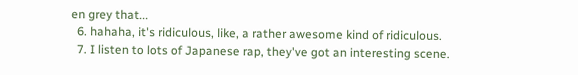en grey that...
  6. hahaha, it's ridiculous, like, a rather awesome kind of ridiculous.
  7. I listen to lots of Japanese rap, they've got an interesting scene.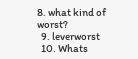8. what kind of worst?
  9. leverworst
  10. Whats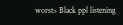worst> Black ppl listening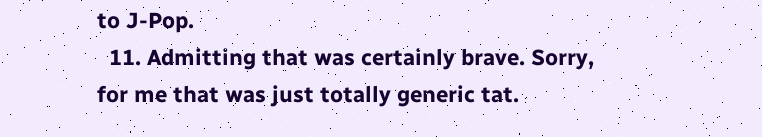to J-Pop.
  11. Admitting that was certainly brave. Sorry, for me that was just totally generic tat.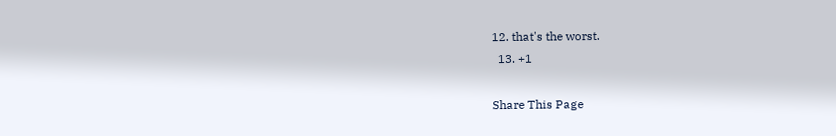12. that's the worst.
  13. +1

Share This Page